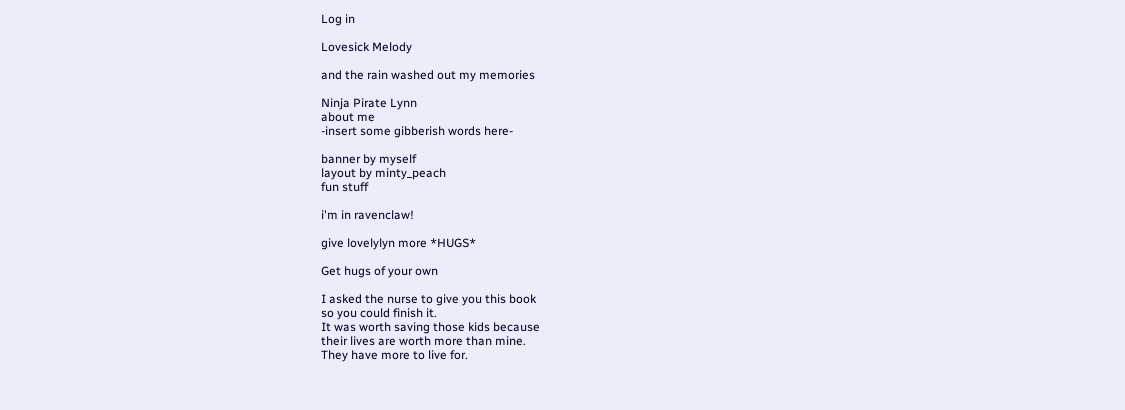Log in

Lovesick Melody

and the rain washed out my memories

Ninja Pirate Lynn
about me
-insert some gibberish words here-

banner by myself
layout by minty_peach
fun stuff

i'm in ravenclaw!

give lovelylyn more *HUGS*

Get hugs of your own

I asked the nurse to give you this book
so you could finish it.
It was worth saving those kids because
their lives are worth more than mine.
They have more to live for.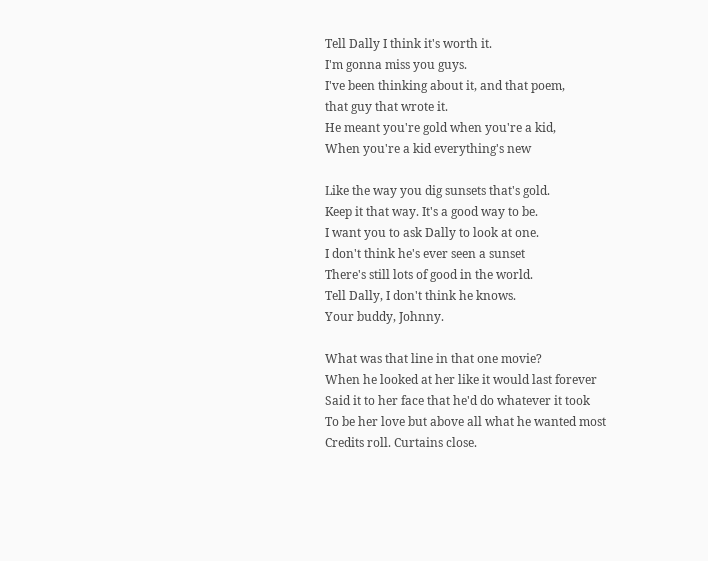Tell Dally I think it's worth it.
I'm gonna miss you guys.
I've been thinking about it, and that poem,
that guy that wrote it.
He meant you're gold when you're a kid,
When you're a kid everything's new

Like the way you dig sunsets that's gold.
Keep it that way. It's a good way to be.
I want you to ask Dally to look at one.
I don't think he's ever seen a sunset
There's still lots of good in the world.
Tell Dally, I don't think he knows.
Your buddy, Johnny.

What was that line in that one movie?
When he looked at her like it would last forever
Said it to her face that he'd do whatever it took
To be her love but above all what he wanted most
Credits roll. Curtains close.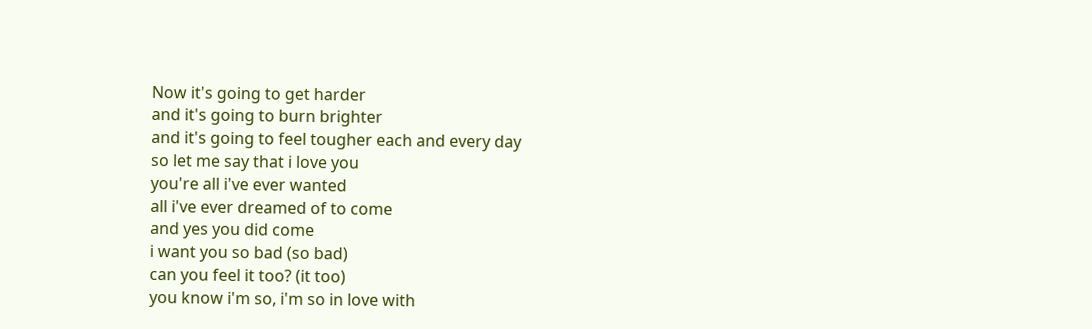Now it's going to get harder
and it's going to burn brighter
and it's going to feel tougher each and every day
so let me say that i love you
you're all i've ever wanted
all i've ever dreamed of to come
and yes you did come
i want you so bad (so bad)
can you feel it too? (it too)
you know i'm so, i'm so in love with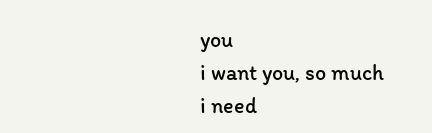you
i want you, so much
i need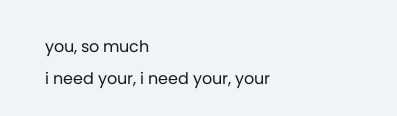you, so much
i need your, i need your, your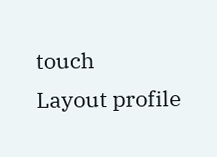touch
Layout profile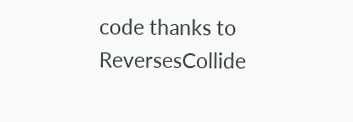code thanks to ReversesCollide